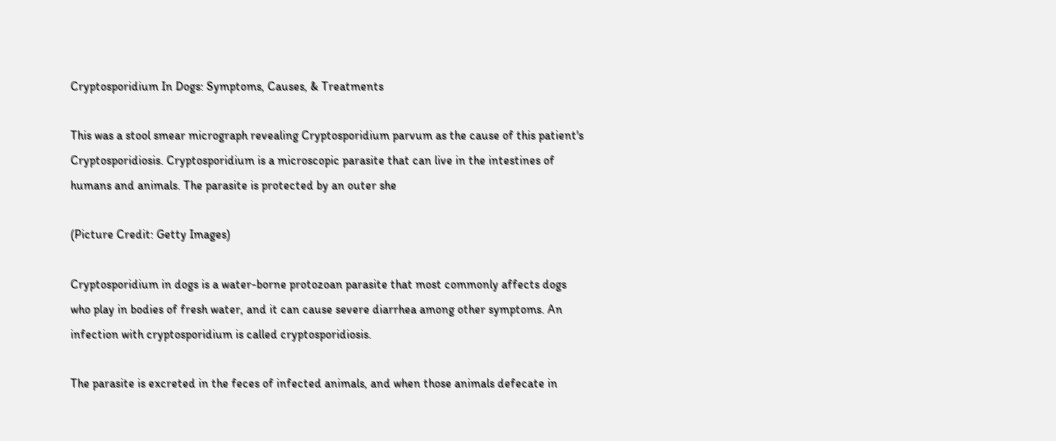Cryptosporidium In Dogs: Symptoms, Causes, & Treatments

This was a stool smear micrograph revealing Cryptosporidium parvum as the cause of this patient's Cryptosporidiosis. Cryptosporidium is a microscopic parasite that can live in the intestines of humans and animals. The parasite is protected by an outer she

(Picture Credit: Getty Images)

Cryptosporidium in dogs is a water-borne protozoan parasite that most commonly affects dogs who play in bodies of fresh water, and it can cause severe diarrhea among other symptoms. An infection with cryptosporidium is called cryptosporidiosis.

The parasite is excreted in the feces of infected animals, and when those animals defecate in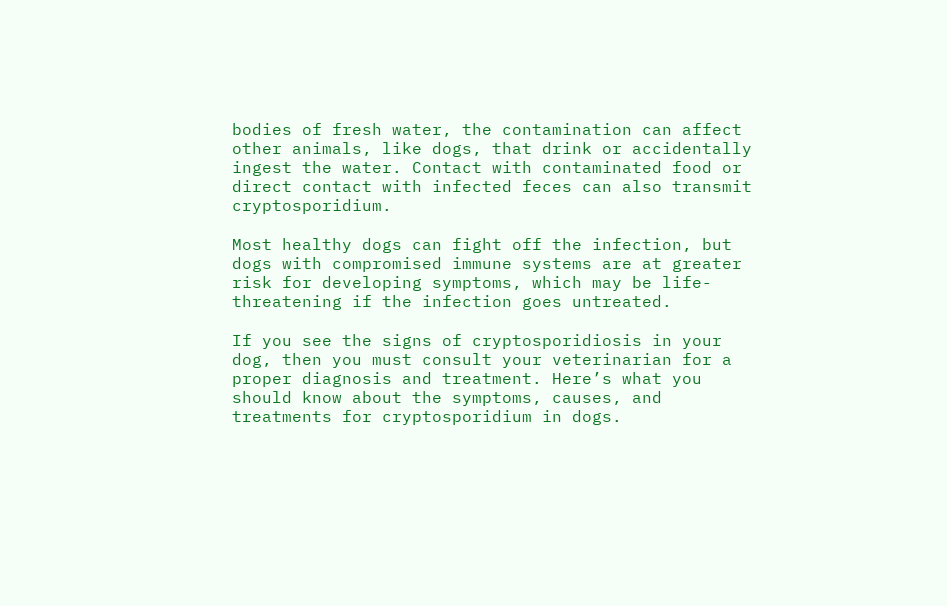bodies of fresh water, the contamination can affect other animals, like dogs, that drink or accidentally ingest the water. Contact with contaminated food or direct contact with infected feces can also transmit cryptosporidium.

Most healthy dogs can fight off the infection, but dogs with compromised immune systems are at greater risk for developing symptoms, which may be life-threatening if the infection goes untreated.

If you see the signs of cryptosporidiosis in your dog, then you must consult your veterinarian for a proper diagnosis and treatment. Here’s what you should know about the symptoms, causes, and treatments for cryptosporidium in dogs.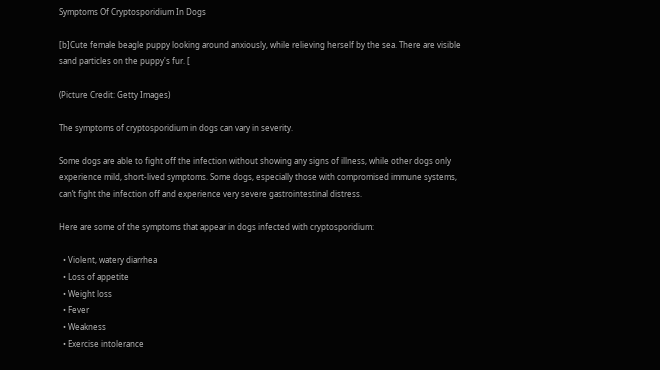Symptoms Of Cryptosporidium In Dogs

[b]Cute female beagle puppy looking around anxiously, while relieving herself by the sea. There are visible sand particles on the puppy's fur. [

(Picture Credit: Getty Images)

The symptoms of cryptosporidium in dogs can vary in severity.

Some dogs are able to fight off the infection without showing any signs of illness, while other dogs only experience mild, short-lived symptoms. Some dogs, especially those with compromised immune systems, can’t fight the infection off and experience very severe gastrointestinal distress.

Here are some of the symptoms that appear in dogs infected with cryptosporidium:

  • Violent, watery diarrhea
  • Loss of appetite
  • Weight loss
  • Fever
  • Weakness
  • Exercise intolerance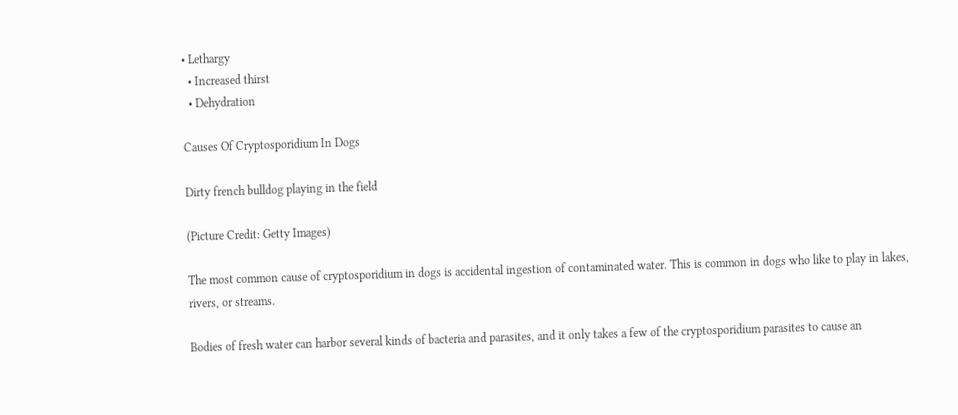• Lethargy
  • Increased thirst
  • Dehydration

Causes Of Cryptosporidium In Dogs

Dirty french bulldog playing in the field

(Picture Credit: Getty Images)

The most common cause of cryptosporidium in dogs is accidental ingestion of contaminated water. This is common in dogs who like to play in lakes, rivers, or streams.

Bodies of fresh water can harbor several kinds of bacteria and parasites, and it only takes a few of the cryptosporidium parasites to cause an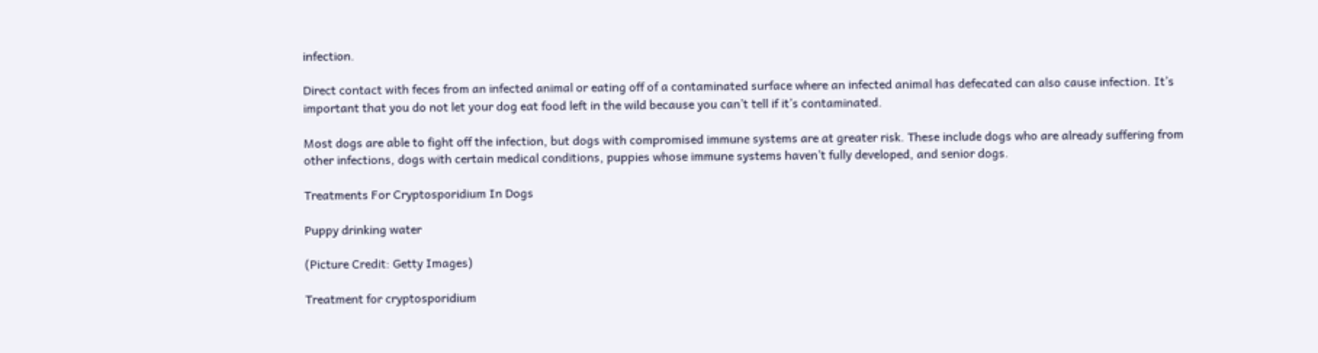infection.

Direct contact with feces from an infected animal or eating off of a contaminated surface where an infected animal has defecated can also cause infection. It’s important that you do not let your dog eat food left in the wild because you can’t tell if it’s contaminated.

Most dogs are able to fight off the infection, but dogs with compromised immune systems are at greater risk. These include dogs who are already suffering from other infections, dogs with certain medical conditions, puppies whose immune systems haven’t fully developed, and senior dogs.

Treatments For Cryptosporidium In Dogs

Puppy drinking water

(Picture Credit: Getty Images)

Treatment for cryptosporidium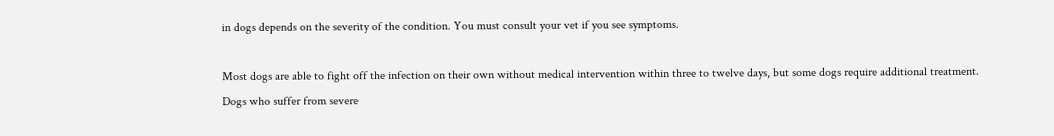in dogs depends on the severity of the condition. You must consult your vet if you see symptoms.

Most dogs are able to fight off the infection on their own without medical intervention within three to twelve days, but some dogs require additional treatment. Dogs who suffer from severe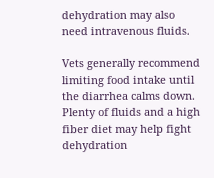dehydration may also need intravenous fluids.

Vets generally recommend limiting food intake until the diarrhea calms down. Plenty of fluids and a high fiber diet may help fight dehydration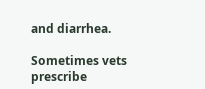and diarrhea.

Sometimes vets prescribe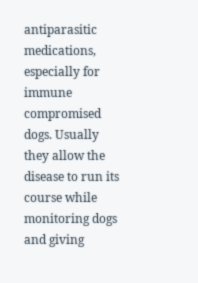antiparasitic medications, especially for immune compromised dogs. Usually they allow the disease to run its course while monitoring dogs and giving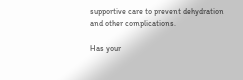supportive care to prevent dehydration and other complications.

Has your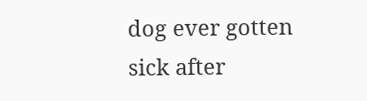dog ever gotten sick after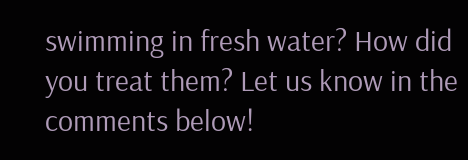swimming in fresh water? How did you treat them? Let us know in the comments below!